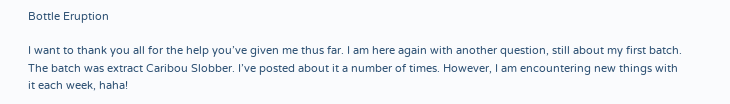Bottle Eruption

I want to thank you all for the help you’ve given me thus far. I am here again with another question, still about my first batch. The batch was extract Caribou Slobber. I’ve posted about it a number of times. However, I am encountering new things with it each week, haha!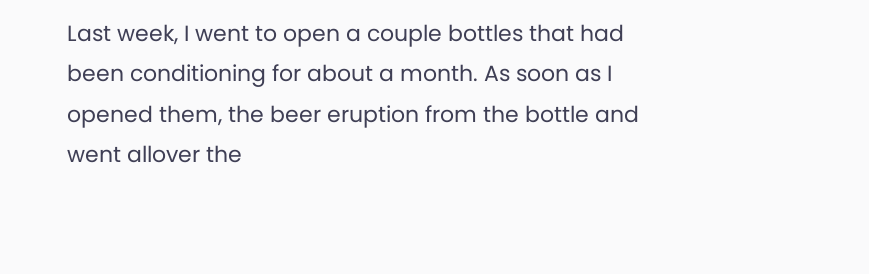Last week, I went to open a couple bottles that had been conditioning for about a month. As soon as I opened them, the beer eruption from the bottle and went allover the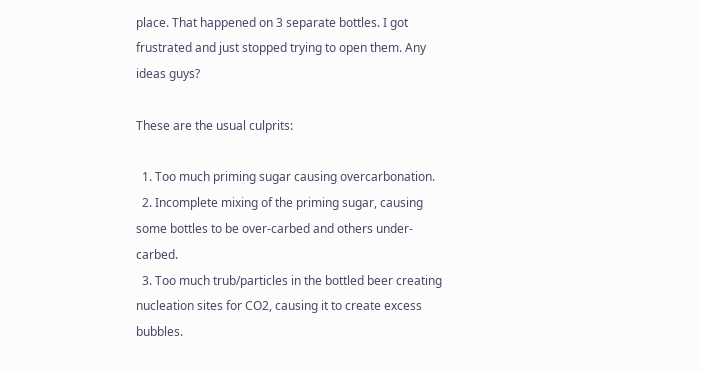place. That happened on 3 separate bottles. I got frustrated and just stopped trying to open them. Any ideas guys?

These are the usual culprits:

  1. Too much priming sugar causing overcarbonation.
  2. Incomplete mixing of the priming sugar, causing some bottles to be over-carbed and others under-carbed.
  3. Too much trub/particles in the bottled beer creating nucleation sites for CO2, causing it to create excess bubbles.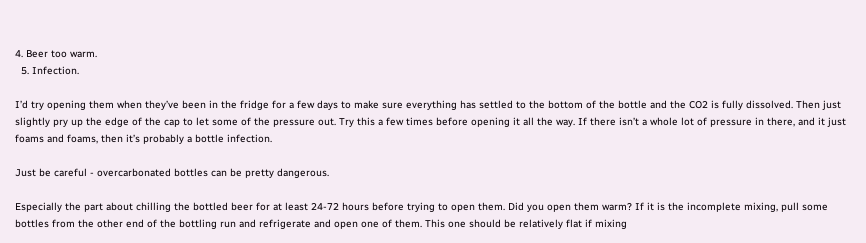4. Beer too warm.
  5. Infection.

I’d try opening them when they’ve been in the fridge for a few days to make sure everything has settled to the bottom of the bottle and the CO2 is fully dissolved. Then just slightly pry up the edge of the cap to let some of the pressure out. Try this a few times before opening it all the way. If there isn’t a whole lot of pressure in there, and it just foams and foams, then it’s probably a bottle infection.

Just be careful - overcarbonated bottles can be pretty dangerous.

Especially the part about chilling the bottled beer for at least 24-72 hours before trying to open them. Did you open them warm? If it is the incomplete mixing, pull some bottles from the other end of the bottling run and refrigerate and open one of them. This one should be relatively flat if mixing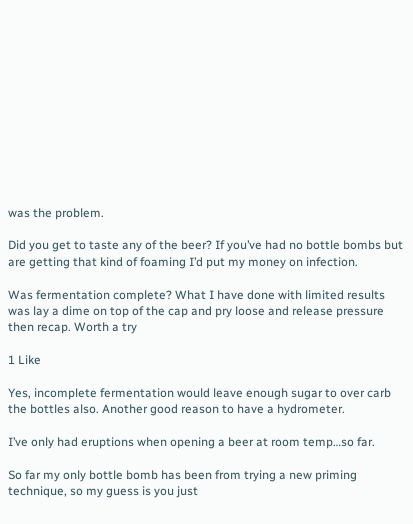was the problem.

Did you get to taste any of the beer? If you’ve had no bottle bombs but are getting that kind of foaming I’d put my money on infection.

Was fermentation complete? What I have done with limited results was lay a dime on top of the cap and pry loose and release pressure then recap. Worth a try

1 Like

Yes, incomplete fermentation would leave enough sugar to over carb the bottles also. Another good reason to have a hydrometer.

I’ve only had eruptions when opening a beer at room temp…so far.

So far my only bottle bomb has been from trying a new priming technique, so my guess is you just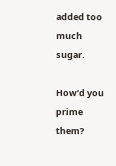added too much sugar.

How’d you prime them?